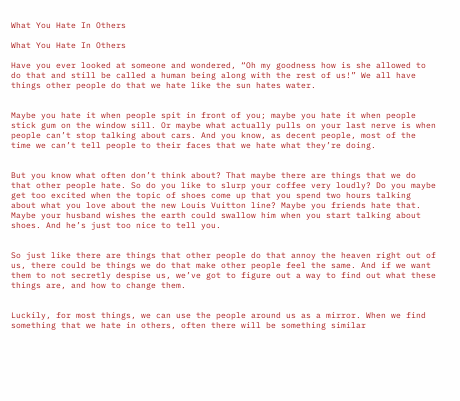What You Hate In Others

What You Hate In Others

Have you ever looked at someone and wondered, “Oh my goodness how is she allowed to do that and still be called a human being along with the rest of us!” We all have things other people do that we hate like the sun hates water.


Maybe you hate it when people spit in front of you; maybe you hate it when people stick gum on the window sill. Or maybe what actually pulls on your last nerve is when people can’t stop talking about cars. And you know, as decent people, most of the time we can’t tell people to their faces that we hate what they’re doing.


But you know what often don’t think about? That maybe there are things that we do that other people hate. So do you like to slurp your coffee very loudly? Do you maybe get too excited when the topic of shoes come up that you spend two hours talking about what you love about the new Louis Vuitton line? Maybe you friends hate that. Maybe your husband wishes the earth could swallow him when you start talking about shoes. And he’s just too nice to tell you.


So just like there are things that other people do that annoy the heaven right out of us, there could be things we do that make other people feel the same. And if we want them to not secretly despise us, we’ve got to figure out a way to find out what these things are, and how to change them.


Luckily, for most things, we can use the people around us as a mirror. When we find something that we hate in others, often there will be something similar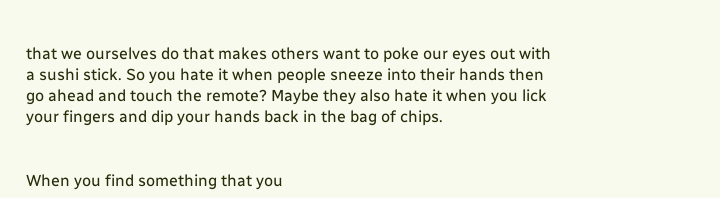that we ourselves do that makes others want to poke our eyes out with a sushi stick. So you hate it when people sneeze into their hands then go ahead and touch the remote? Maybe they also hate it when you lick your fingers and dip your hands back in the bag of chips.


When you find something that you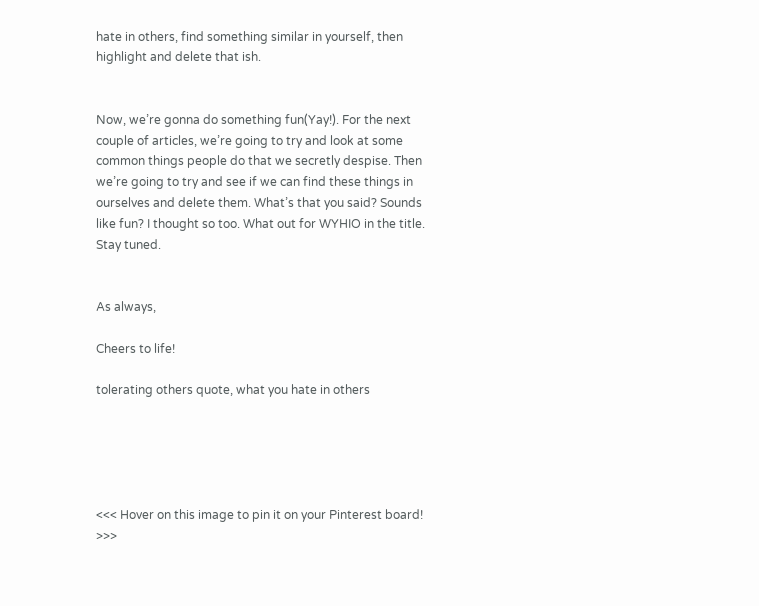hate in others, find something similar in yourself, then highlight and delete that ish.


Now, we’re gonna do something fun(Yay!). For the next couple of articles, we’re going to try and look at some common things people do that we secretly despise. Then we’re going to try and see if we can find these things in ourselves and delete them. What’s that you said? Sounds like fun? I thought so too. What out for WYHIO in the title. Stay tuned.


As always,

Cheers to life!

tolerating others quote, what you hate in others





<<< Hover on this image to pin it on your Pinterest board! >>>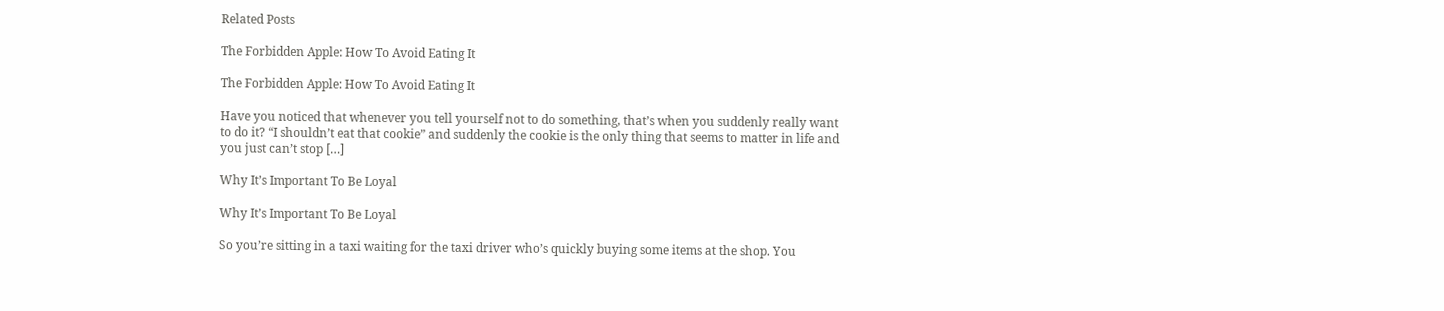Related Posts

The Forbidden Apple: How To Avoid Eating It

The Forbidden Apple: How To Avoid Eating It

Have you noticed that whenever you tell yourself not to do something, that’s when you suddenly really want to do it? “I shouldn’t eat that cookie” and suddenly the cookie is the only thing that seems to matter in life and you just can’t stop […]

Why It’s Important To Be Loyal

Why It’s Important To Be Loyal

So you’re sitting in a taxi waiting for the taxi driver who’s quickly buying some items at the shop. You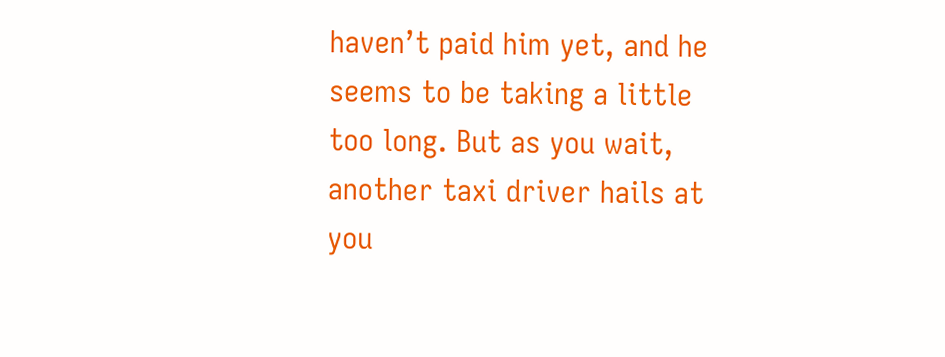haven’t paid him yet, and he seems to be taking a little too long. But as you wait, another taxi driver hails at you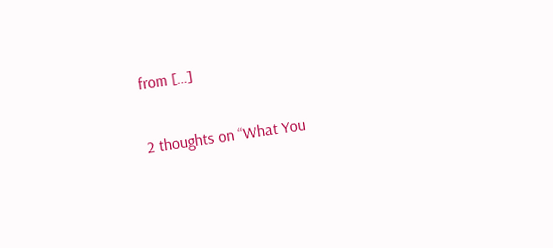from […]

2 thoughts on “What You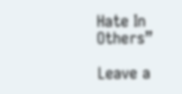Hate In Others”

Leave a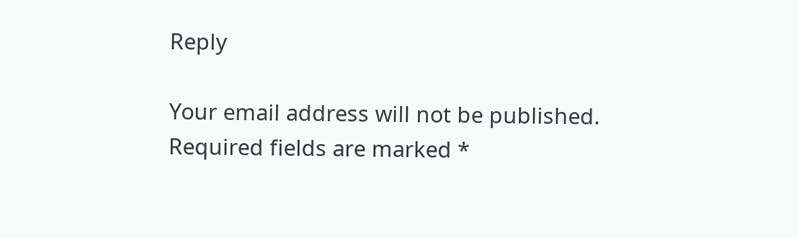Reply

Your email address will not be published. Required fields are marked *